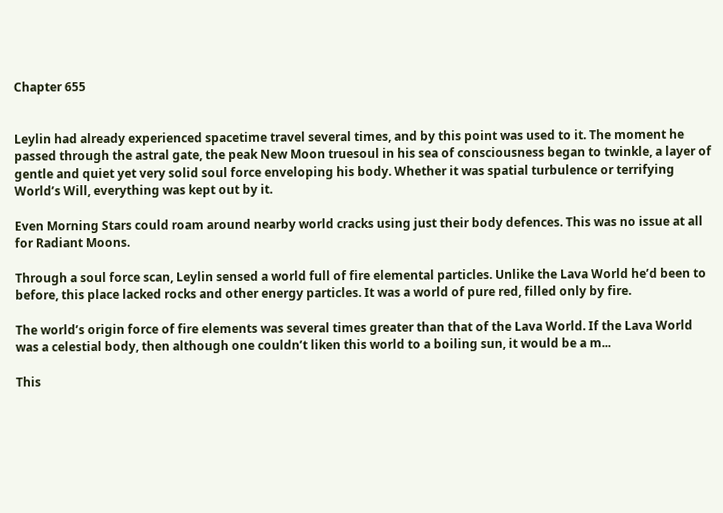Chapter 655


Leylin had already experienced spacetime travel several times, and by this point was used to it. The moment he passed through the astral gate, the peak New Moon truesoul in his sea of consciousness began to twinkle, a layer of gentle and quiet yet very solid soul force enveloping his body. Whether it was spatial turbulence or terrifying World’s Will, everything was kept out by it.

Even Morning Stars could roam around nearby world cracks using just their body defences. This was no issue at all for Radiant Moons.

Through a soul force scan, Leylin sensed a world full of fire elemental particles. Unlike the Lava World he’d been to before, this place lacked rocks and other energy particles. It was a world of pure red, filled only by fire.

The world’s origin force of fire elements was several times greater than that of the Lava World. If the Lava World was a celestial body, then although one couldn’t liken this world to a boiling sun, it would be a m...

This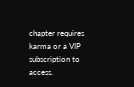chapter requires karma or a VIP subscription to access.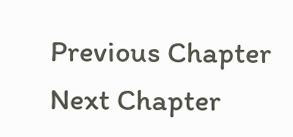Previous Chapter Next Chapter